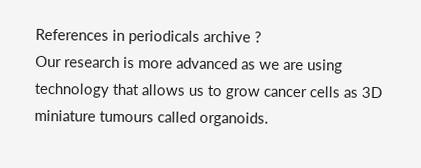References in periodicals archive ?
Our research is more advanced as we are using technology that allows us to grow cancer cells as 3D miniature tumours called organoids.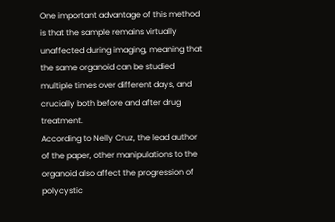One important advantage of this method is that the sample remains virtually unaffected during imaging, meaning that the same organoid can be studied multiple times over different days, and crucially both before and after drug treatment.
According to Nelly Cruz, the lead author of the paper, other manipulations to the organoid also affect the progression of polycystic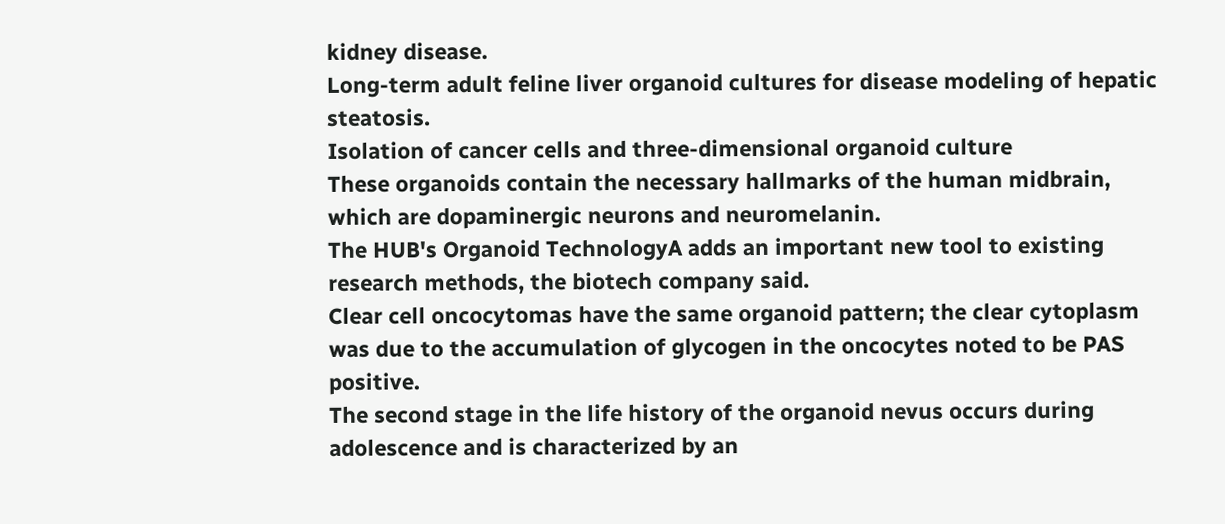kidney disease.
Long-term adult feline liver organoid cultures for disease modeling of hepatic steatosis.
Isolation of cancer cells and three-dimensional organoid culture
These organoids contain the necessary hallmarks of the human midbrain, which are dopaminergic neurons and neuromelanin.
The HUB's Organoid TechnologyA adds an important new tool to existing research methods, the biotech company said.
Clear cell oncocytomas have the same organoid pattern; the clear cytoplasm was due to the accumulation of glycogen in the oncocytes noted to be PAS positive.
The second stage in the life history of the organoid nevus occurs during adolescence and is characterized by an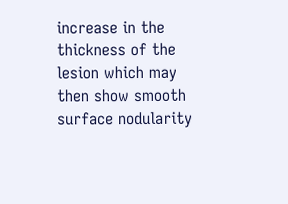increase in the thickness of the lesion which may then show smooth surface nodularity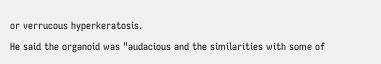or verrucous hyperkeratosis.
He said the organoid was "audacious and the similarities with some of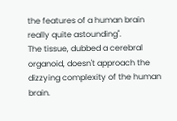the features of a human brain really quite astounding".
The tissue, dubbed a cerebral organoid, doesn't approach the dizzying complexity of the human brain.